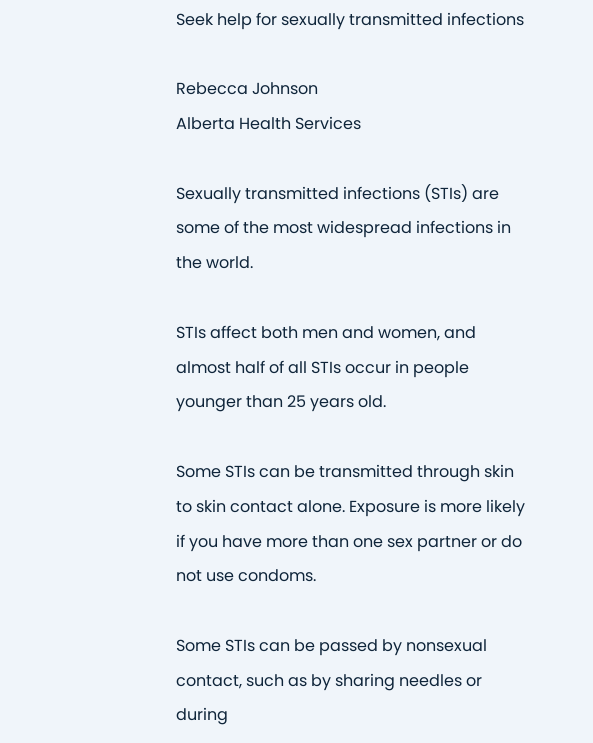Seek help for sexually transmitted infections

Rebecca Johnson
Alberta Health Services

Sexually transmitted infections (STIs) are some of the most widespread infections in the world.

STIs affect both men and women, and almost half of all STIs occur in people younger than 25 years old.

Some STIs can be transmitted through skin to skin contact alone. Exposure is more likely if you have more than one sex partner or do not use condoms.

Some STIs can be passed by nonsexual contact, such as by sharing needles or during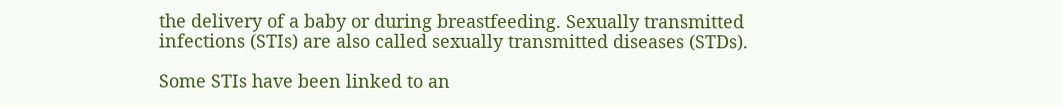the delivery of a baby or during breastfeeding. Sexually transmitted infections (STIs) are also called sexually transmitted diseases (STDs).

Some STIs have been linked to an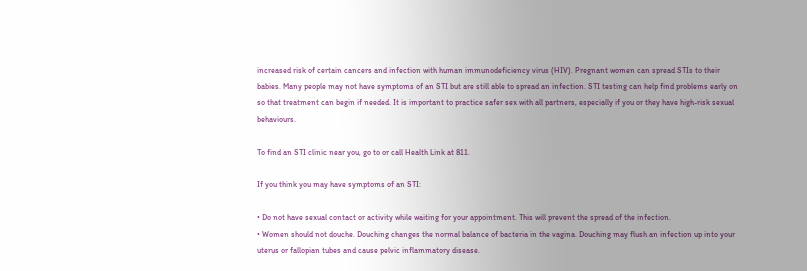increased risk of certain cancers and infection with human immunodeficiency virus (HIV). Pregnant women can spread STIs to their babies. Many people may not have symptoms of an STI but are still able to spread an infection. STI testing can help find problems early on so that treatment can begin if needed. It is important to practice safer sex with all partners, especially if you or they have high-risk sexual behaviours.

To find an STI clinic near you, go to or call Health Link at 811.

If you think you may have symptoms of an STI:

• Do not have sexual contact or activity while waiting for your appointment. This will prevent the spread of the infection.
• Women should not douche. Douching changes the normal balance of bacteria in the vagina. Douching may flush an infection up into your uterus or fallopian tubes and cause pelvic inflammatory disease.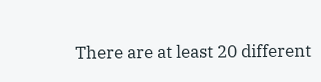There are at least 20 different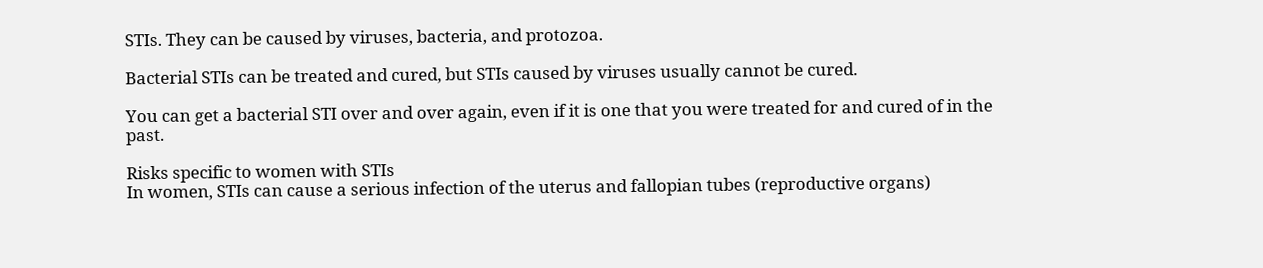STIs. They can be caused by viruses, bacteria, and protozoa.

Bacterial STIs can be treated and cured, but STIs caused by viruses usually cannot be cured.

You can get a bacterial STI over and over again, even if it is one that you were treated for and cured of in the past.

Risks specific to women with STIs
In women, STIs can cause a serious infection of the uterus and fallopian tubes (reproductive organs)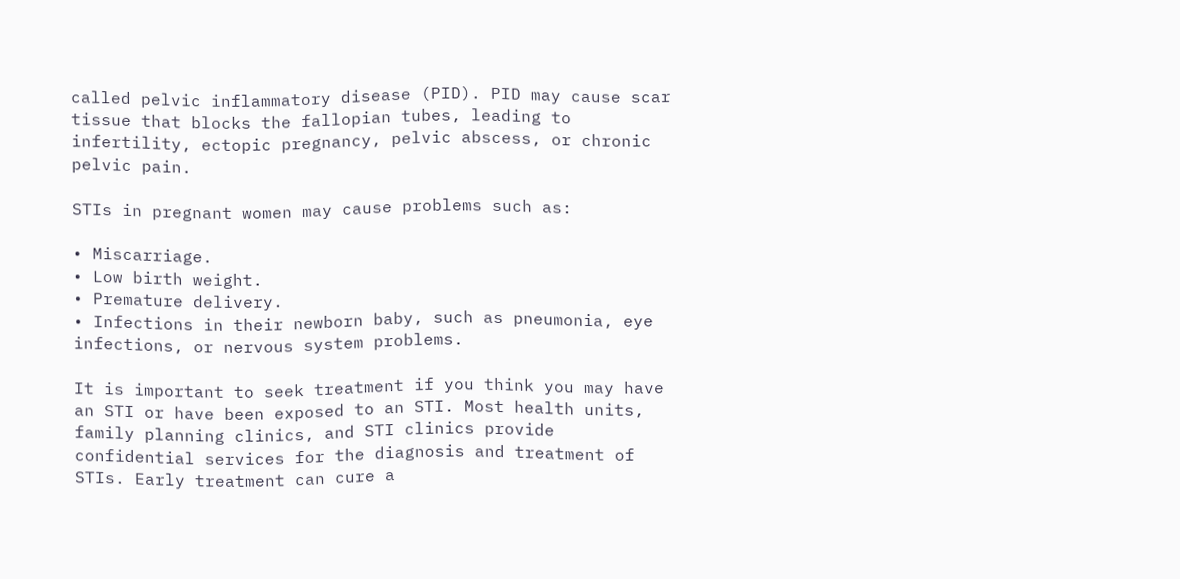called pelvic inflammatory disease (PID). PID may cause scar tissue that blocks the fallopian tubes, leading to infertility, ectopic pregnancy, pelvic abscess, or chronic pelvic pain.

STIs in pregnant women may cause problems such as:

• Miscarriage.
• Low birth weight.
• Premature delivery.
• Infections in their newborn baby, such as pneumonia, eye infections, or nervous system problems.

It is important to seek treatment if you think you may have an STI or have been exposed to an STI. Most health units, family planning clinics, and STI clinics provide confidential services for the diagnosis and treatment of STIs. Early treatment can cure a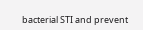bacterial STI and prevent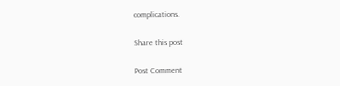complications.

Share this post

Post Comment